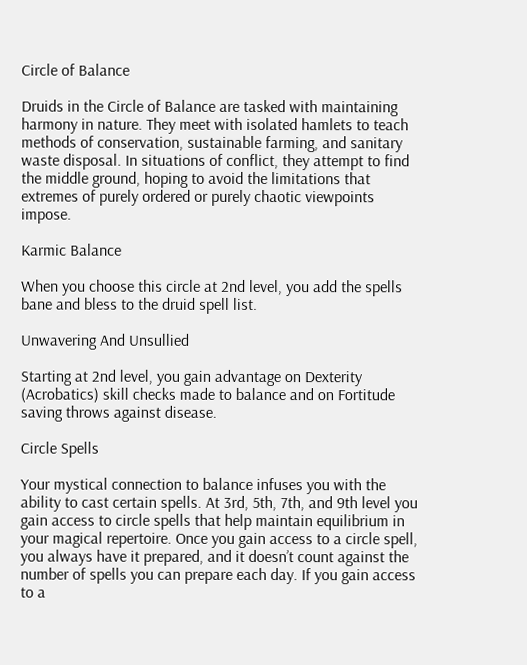Circle of Balance

Druids in the Circle of Balance are tasked with maintaining harmony in nature. They meet with isolated hamlets to teach methods of conservation, sustainable farming, and sanitary waste disposal. In situations of conflict, they attempt to find the middle ground, hoping to avoid the limitations that extremes of purely ordered or purely chaotic viewpoints impose.

Karmic Balance

When you choose this circle at 2nd level, you add the spells bane and bless to the druid spell list.

Unwavering And Unsullied

Starting at 2nd level, you gain advantage on Dexterity (Acrobatics) skill checks made to balance and on Fortitude saving throws against disease.

Circle Spells

Your mystical connection to balance infuses you with the ability to cast certain spells. At 3rd, 5th, 7th, and 9th level you gain access to circle spells that help maintain equilibrium in your magical repertoire. Once you gain access to a circle spell, you always have it prepared, and it doesn’t count against the number of spells you can prepare each day. If you gain access to a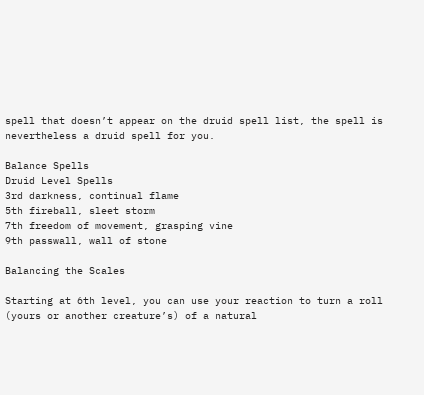spell that doesn’t appear on the druid spell list, the spell is nevertheless a druid spell for you.

Balance Spells
Druid Level Spells
3rd darkness, continual flame
5th fireball, sleet storm
7th freedom of movement, grasping vine
9th passwall, wall of stone

Balancing the Scales

Starting at 6th level, you can use your reaction to turn a roll (yours or another creature’s) of a natural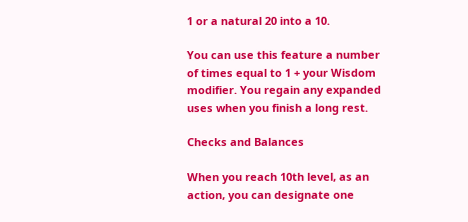1 or a natural 20 into a 10.

You can use this feature a number of times equal to 1 + your Wisdom modifier. You regain any expanded uses when you finish a long rest.

Checks and Balances

When you reach 10th level, as an action, you can designate one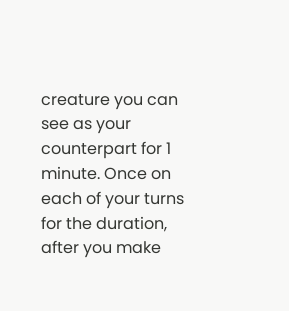creature you can see as your counterpart for 1 minute. Once on each of your turns for the duration, after you make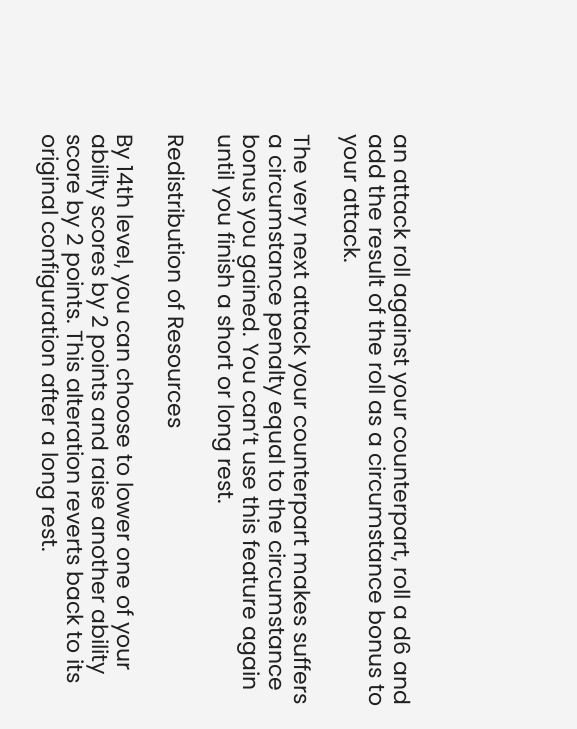an attack roll against your counterpart, roll a d6 and add the result of the roll as a circumstance bonus to your attack.

The very next attack your counterpart makes suffers a circumstance penalty equal to the circumstance bonus you gained. You can’t use this feature again until you finish a short or long rest.

Redistribution of Resources

By 14th level, you can choose to lower one of your ability scores by 2 points and raise another ability score by 2 points. This alteration reverts back to its original configuration after a long rest.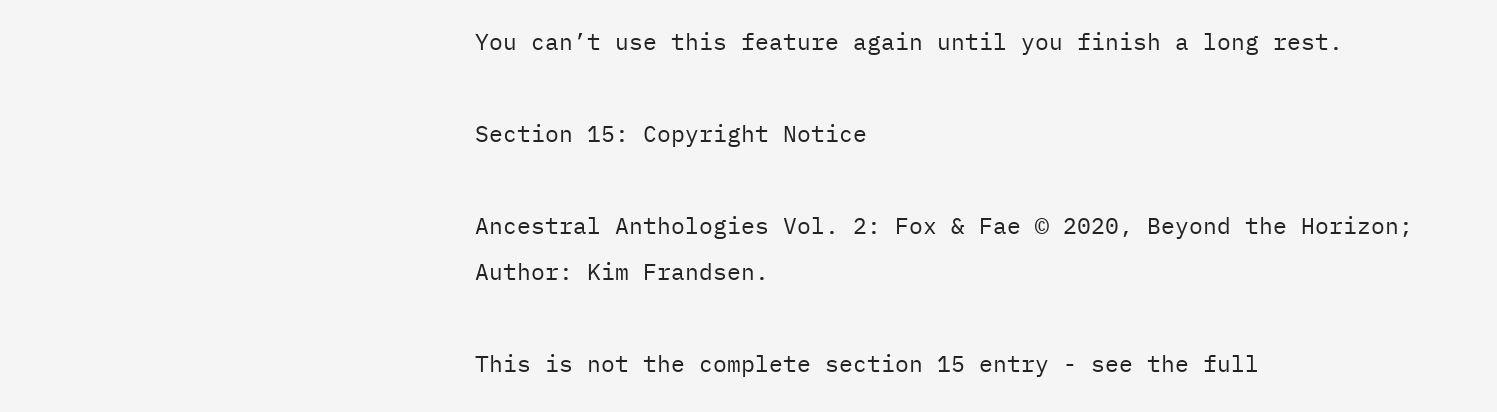You can’t use this feature again until you finish a long rest.

Section 15: Copyright Notice

Ancestral Anthologies Vol. 2: Fox & Fae © 2020, Beyond the Horizon; Author: Kim Frandsen.

This is not the complete section 15 entry - see the full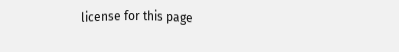license for this page